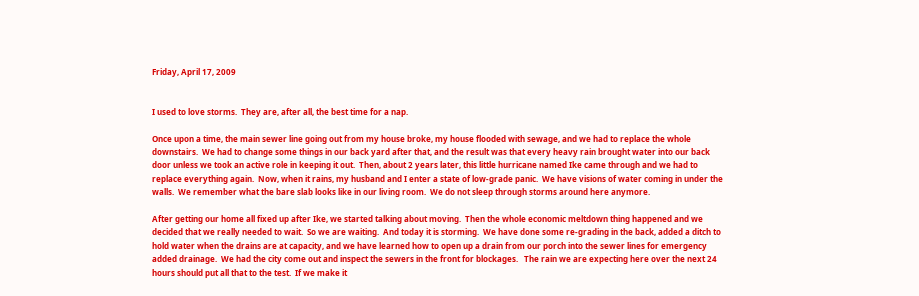Friday, April 17, 2009


I used to love storms.  They are, after all, the best time for a nap.

Once upon a time, the main sewer line going out from my house broke, my house flooded with sewage, and we had to replace the whole downstairs.  We had to change some things in our back yard after that, and the result was that every heavy rain brought water into our back door unless we took an active role in keeping it out.  Then, about 2 years later, this little hurricane named Ike came through and we had to replace everything again.  Now, when it rains, my husband and I enter a state of low-grade panic.  We have visions of water coming in under the walls.  We remember what the bare slab looks like in our living room.  We do not sleep through storms around here anymore.

After getting our home all fixed up after Ike, we started talking about moving.  Then the whole economic meltdown thing happened and we decided that we really needed to wait.  So we are waiting.  And today it is storming.  We have done some re-grading in the back, added a ditch to hold water when the drains are at capacity, and we have learned how to open up a drain from our porch into the sewer lines for emergency added drainage.  We had the city come out and inspect the sewers in the front for blockages.   The rain we are expecting here over the next 24 hours should put all that to the test.  If we make it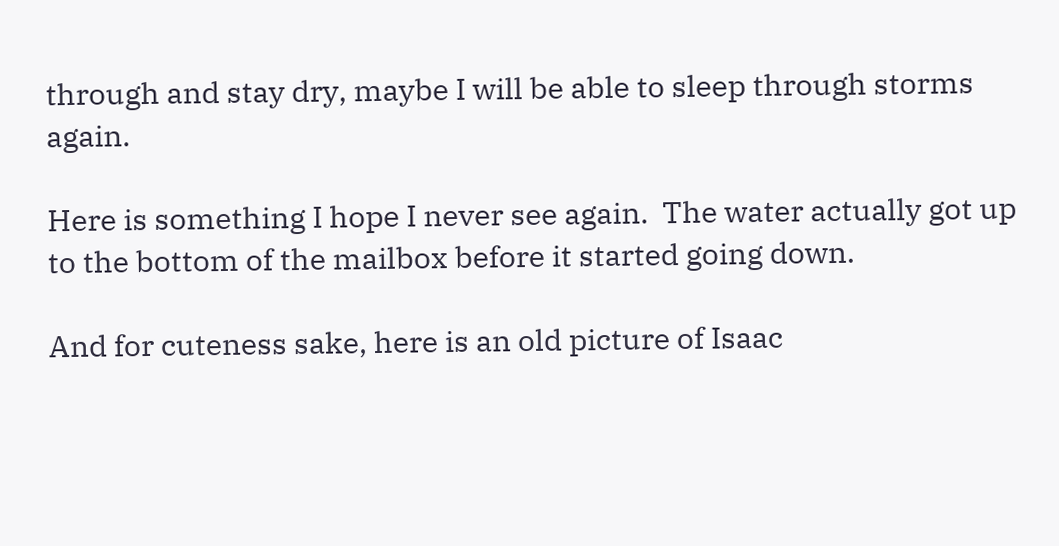through and stay dry, maybe I will be able to sleep through storms again.

Here is something I hope I never see again.  The water actually got up to the bottom of the mailbox before it started going down.

And for cuteness sake, here is an old picture of Isaac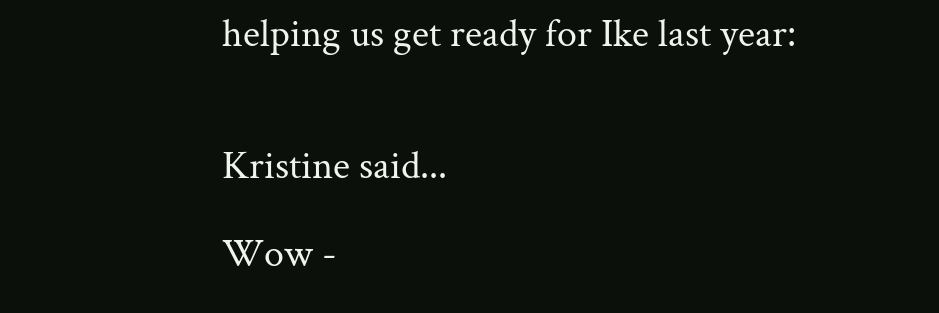helping us get ready for Ike last year:


Kristine said...

Wow -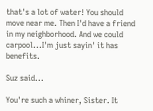that's a lot of water! You should move near me. Then I'd have a friend in my neighborhood. And we could carpool...I'm just sayin' it has benefits.

Suz said...

You're such a whiner, Sister. It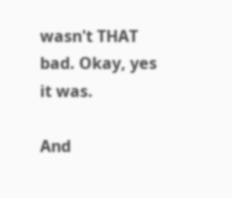wasn't THAT bad. Okay, yes it was.

And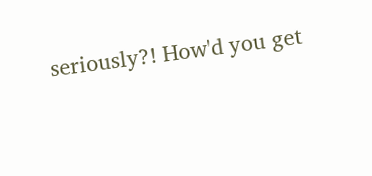seriously?! How'd you get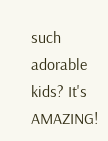such adorable kids? It's AMAZING!